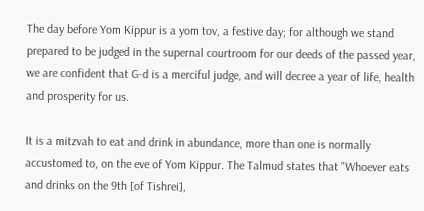The day before Yom Kippur is a yom tov, a festive day; for although we stand prepared to be judged in the supernal courtroom for our deeds of the passed year, we are confident that G‑d is a merciful judge, and will decree a year of life, health and prosperity for us.

It is a mitzvah to eat and drink in abundance, more than one is normally accustomed to, on the eve of Yom Kippur. The Talmud states that "Whoever eats and drinks on the 9th [of Tishrei],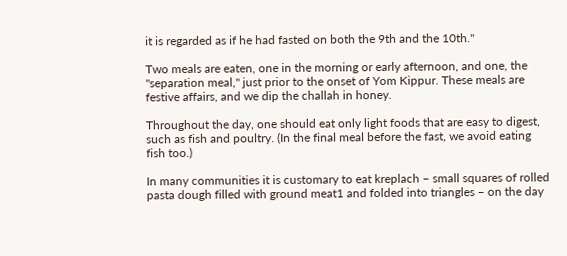it is regarded as if he had fasted on both the 9th and the 10th."

Two meals are eaten, one in the morning or early afternoon, and one, the "separation meal," just prior to the onset of Yom Kippur. These meals are festive affairs, and we dip the challah in honey.

Throughout the day, one should eat only light foods that are easy to digest, such as fish and poultry. (In the final meal before the fast, we avoid eating fish too.)

In many communities it is customary to eat kreplach – small squares of rolled pasta dough filled with ground meat1 and folded into triangles – on the day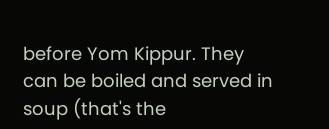before Yom Kippur. They can be boiled and served in soup (that's the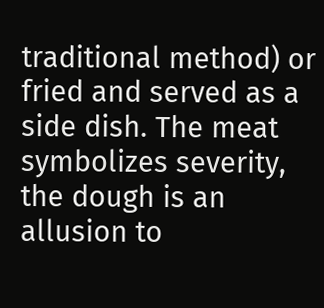traditional method) or fried and served as a side dish. The meat symbolizes severity, the dough is an allusion to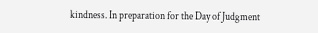kindness. In preparation for the Day of Judgment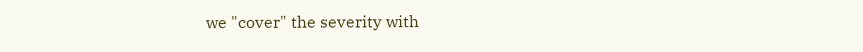we "cover" the severity with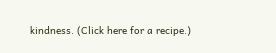kindness. (Click here for a recipe.)